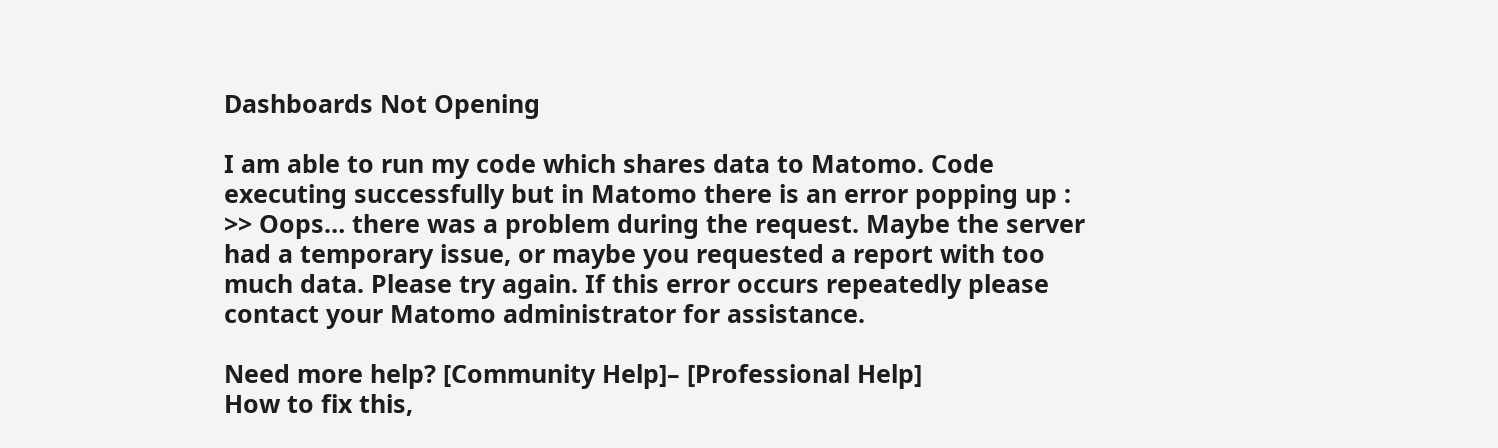Dashboards Not Opening

I am able to run my code which shares data to Matomo. Code executing successfully but in Matomo there is an error popping up : >> Oops… there was a problem during the request. Maybe the server had a temporary issue, or maybe you requested a report with too much data. Please try again. If this error occurs repeatedly please contact your Matomo administrator for assistance.

Need more help? [Community Help]– [Professional Help]
How to fix this,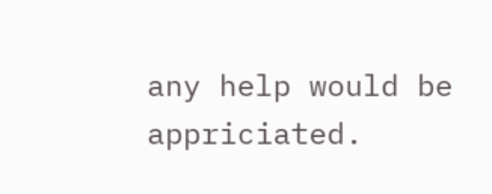any help would be appriciated.